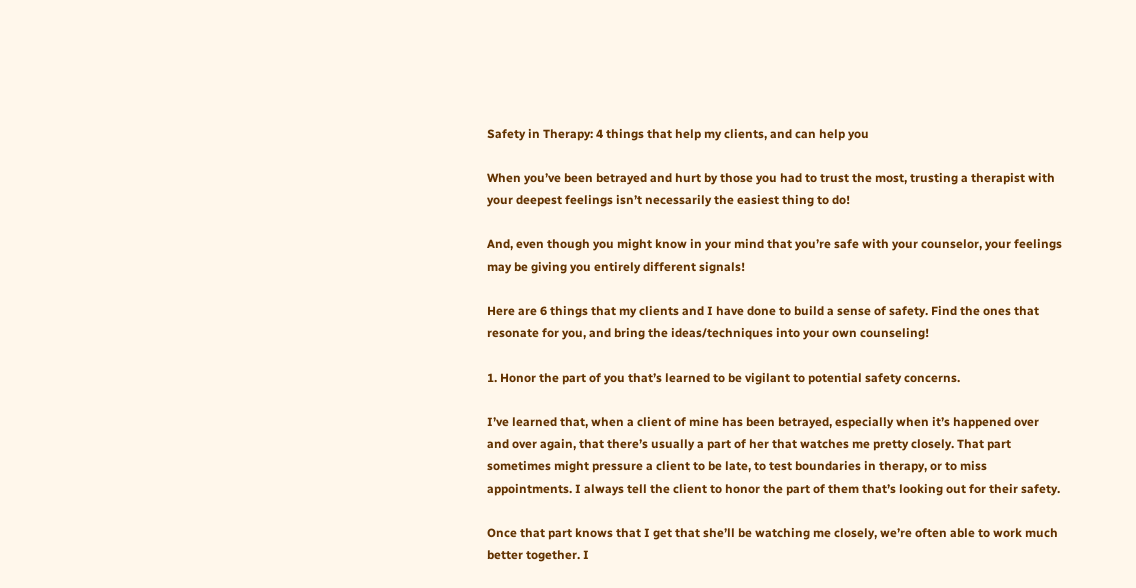Safety in Therapy: 4 things that help my clients, and can help you

When you’ve been betrayed and hurt by those you had to trust the most, trusting a therapist with your deepest feelings isn’t necessarily the easiest thing to do!

And, even though you might know in your mind that you’re safe with your counselor, your feelings may be giving you entirely different signals!

Here are 6 things that my clients and I have done to build a sense of safety. Find the ones that resonate for you, and bring the ideas/techniques into your own counseling!

1. Honor the part of you that’s learned to be vigilant to potential safety concerns.

I’ve learned that, when a client of mine has been betrayed, especially when it’s happened over and over again, that there’s usually a part of her that watches me pretty closely. That part sometimes might pressure a client to be late, to test boundaries in therapy, or to miss appointments. I always tell the client to honor the part of them that’s looking out for their safety.

Once that part knows that I get that she’ll be watching me closely, we’re often able to work much better together. I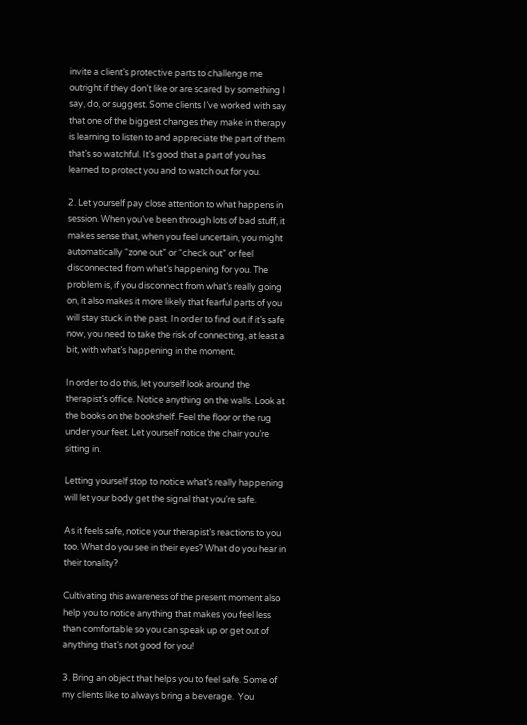invite a client’s protective parts to challenge me outright if they don’t like or are scared by something I say, do, or suggest. Some clients I’ve worked with say that one of the biggest changes they make in therapy is learning to listen to and appreciate the part of them that’s so watchful. It’s good that a part of you has learned to protect you and to watch out for you.

2. Let yourself pay close attention to what happens in session. When you’ve been through lots of bad stuff, it makes sense that, when you feel uncertain, you might automatically “zone out” or “check out” or feel disconnected from what’s happening for you. The problem is, if you disconnect from what’s really going on, it also makes it more likely that fearful parts of you will stay stuck in the past. In order to find out if it’s safe now, you need to take the risk of connecting, at least a bit, with what’s happening in the moment.

In order to do this, let yourself look around the therapist’s office. Notice anything on the walls. Look at the books on the bookshelf. Feel the floor or the rug under your feet. Let yourself notice the chair you’re sitting in.

Letting yourself stop to notice what’s really happening will let your body get the signal that you’re safe.

As it feels safe, notice your therapist’s reactions to you too. What do you see in their eyes? What do you hear in their tonality?

Cultivating this awareness of the present moment also help you to notice anything that makes you feel less than comfortable so you can speak up or get out of anything that’s not good for you!

3. Bring an object that helps you to feel safe. Some of my clients like to always bring a beverage.  You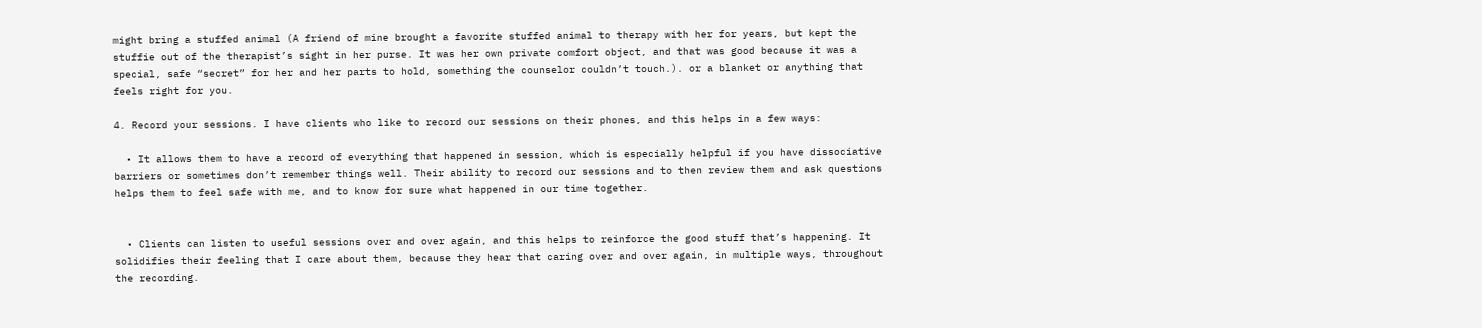might bring a stuffed animal (A friend of mine brought a favorite stuffed animal to therapy with her for years, but kept the stuffie out of the therapist’s sight in her purse. It was her own private comfort object, and that was good because it was a special, safe “secret” for her and her parts to hold, something the counselor couldn’t touch.). or a blanket or anything that feels right for you.

4. Record your sessions. I have clients who like to record our sessions on their phones, and this helps in a few ways:

  • It allows them to have a record of everything that happened in session, which is especially helpful if you have dissociative barriers or sometimes don’t remember things well. Their ability to record our sessions and to then review them and ask questions helps them to feel safe with me, and to know for sure what happened in our time together.


  • Clients can listen to useful sessions over and over again, and this helps to reinforce the good stuff that’s happening. It solidifies their feeling that I care about them, because they hear that caring over and over again, in multiple ways, throughout the recording.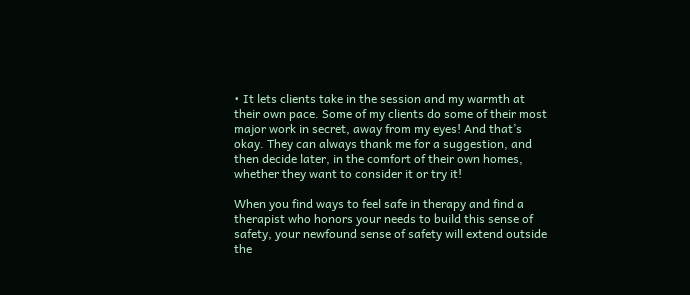• It lets clients take in the session and my warmth at their own pace. Some of my clients do some of their most major work in secret, away from my eyes! And that’s okay. They can always thank me for a suggestion, and then decide later, in the comfort of their own homes, whether they want to consider it or try it!

When you find ways to feel safe in therapy and find a therapist who honors your needs to build this sense of safety, your newfound sense of safety will extend outside the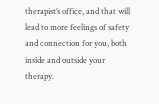therapist’s office, and that will lead to more feelings of safety and connection for you, both inside and outside your therapy.